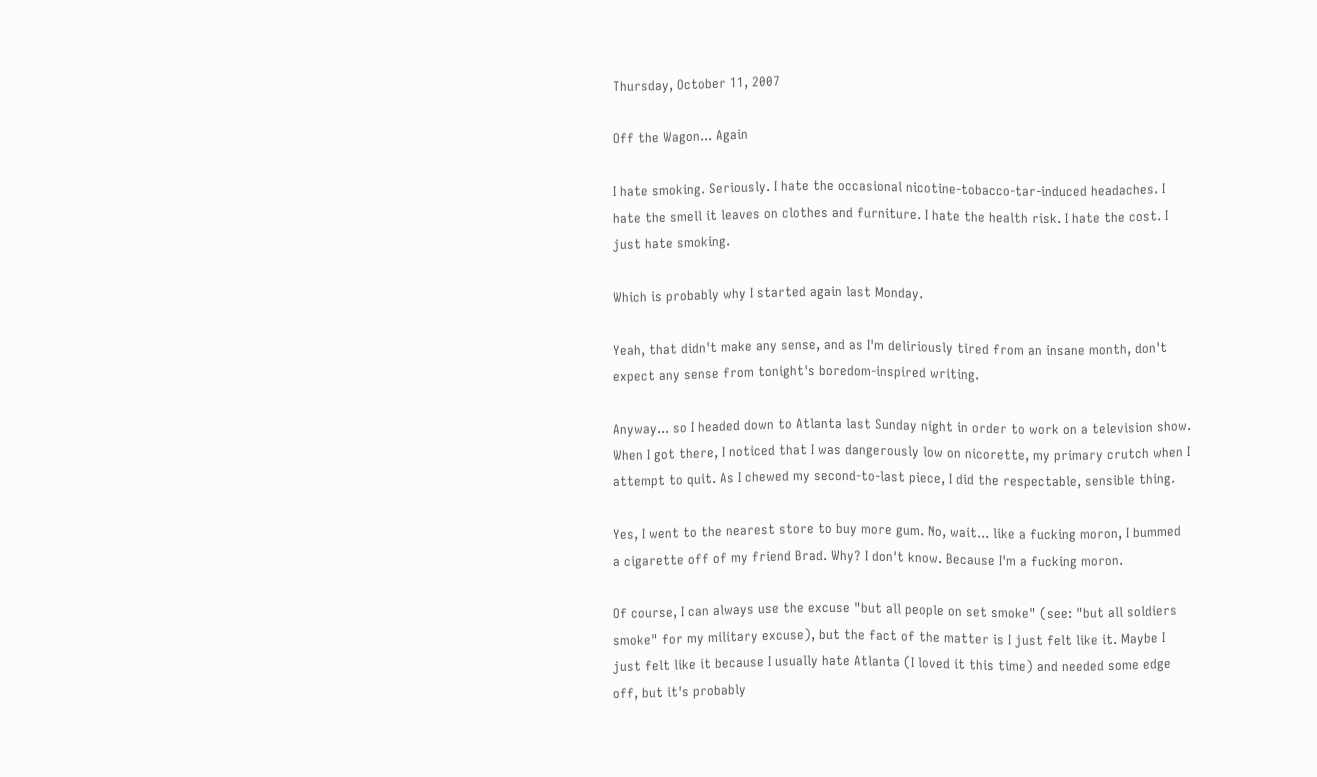Thursday, October 11, 2007

Off the Wagon... Again

I hate smoking. Seriously. I hate the occasional nicotine-tobacco-tar-induced headaches. I hate the smell it leaves on clothes and furniture. I hate the health risk. I hate the cost. I just hate smoking.

Which is probably why I started again last Monday.

Yeah, that didn't make any sense, and as I'm deliriously tired from an insane month, don't expect any sense from tonight's boredom-inspired writing.

Anyway... so I headed down to Atlanta last Sunday night in order to work on a television show. When I got there, I noticed that I was dangerously low on nicorette, my primary crutch when I attempt to quit. As I chewed my second-to-last piece, I did the respectable, sensible thing.

Yes, I went to the nearest store to buy more gum. No, wait... like a fucking moron, I bummed a cigarette off of my friend Brad. Why? I don't know. Because I'm a fucking moron.

Of course, I can always use the excuse "but all people on set smoke" (see: "but all soldiers smoke" for my military excuse), but the fact of the matter is I just felt like it. Maybe I just felt like it because I usually hate Atlanta (I loved it this time) and needed some edge off, but it's probably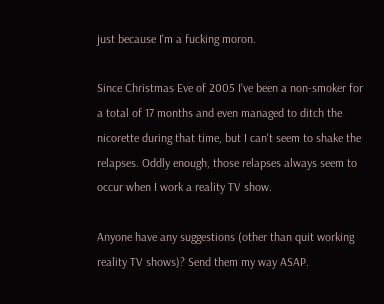just because I'm a fucking moron.

Since Christmas Eve of 2005 I've been a non-smoker for a total of 17 months and even managed to ditch the nicorette during that time, but I can't seem to shake the relapses. Oddly enough, those relapses always seem to occur when I work a reality TV show.

Anyone have any suggestions (other than quit working reality TV shows)? Send them my way ASAP.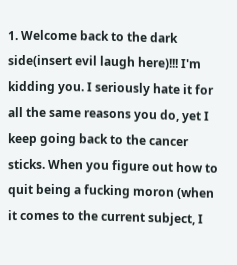1. Welcome back to the dark side(insert evil laugh here)!!! I'm kidding you. I seriously hate it for all the same reasons you do, yet I keep going back to the cancer sticks. When you figure out how to quit being a fucking moron (when it comes to the current subject, I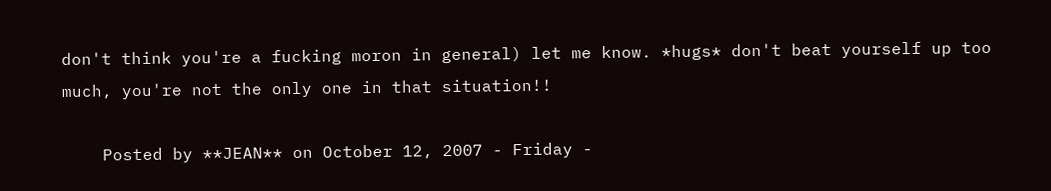don't think you're a fucking moron in general) let me know. *hugs* don't beat yourself up too much, you're not the only one in that situation!!

    Posted by **JEAN** on October 12, 2007 - Friday -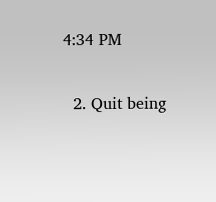4:34 PM

  2. Quit being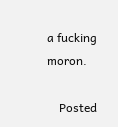a fucking moron.

    Posted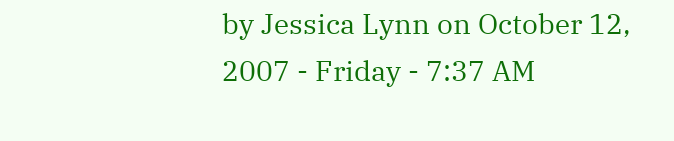by Jessica Lynn on October 12, 2007 - Friday - 7:37 AM